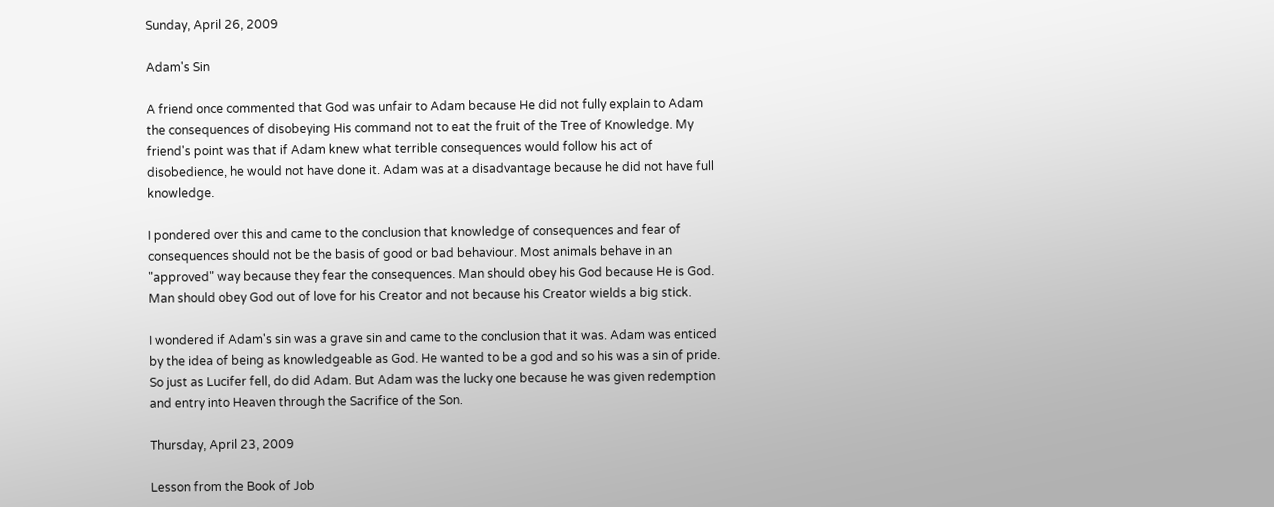Sunday, April 26, 2009

Adam's Sin

A friend once commented that God was unfair to Adam because He did not fully explain to Adam the consequences of disobeying His command not to eat the fruit of the Tree of Knowledge. My friend's point was that if Adam knew what terrible consequences would follow his act of disobedience, he would not have done it. Adam was at a disadvantage because he did not have full knowledge.

I pondered over this and came to the conclusion that knowledge of consequences and fear of consequences should not be the basis of good or bad behaviour. Most animals behave in an "approved" way because they fear the consequences. Man should obey his God because He is God. Man should obey God out of love for his Creator and not because his Creator wields a big stick.

I wondered if Adam's sin was a grave sin and came to the conclusion that it was. Adam was enticed by the idea of being as knowledgeable as God. He wanted to be a god and so his was a sin of pride. So just as Lucifer fell, do did Adam. But Adam was the lucky one because he was given redemption and entry into Heaven through the Sacrifice of the Son.

Thursday, April 23, 2009

Lesson from the Book of Job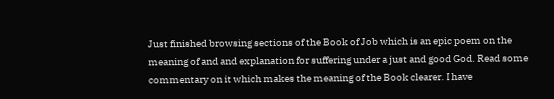Just finished browsing sections of the Book of Job which is an epic poem on the meaning of and and explanation for suffering under a just and good God. Read some commentary on it which makes the meaning of the Book clearer. I have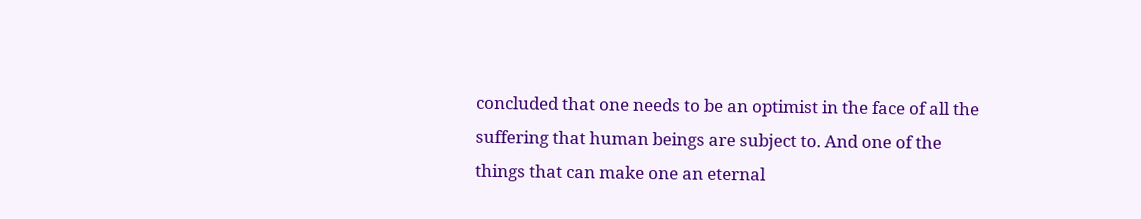concluded that one needs to be an optimist in the face of all the suffering that human beings are subject to. And one of the things that can make one an eternal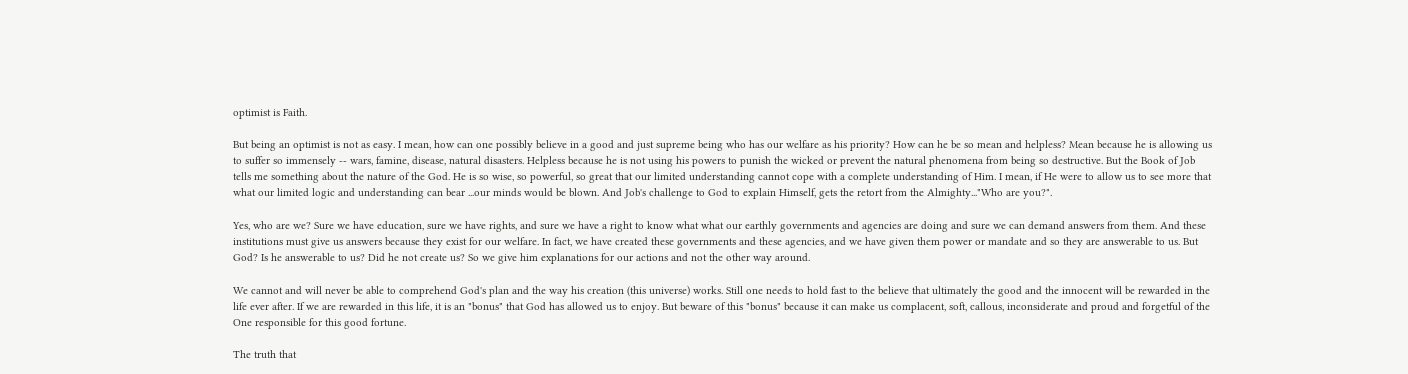optimist is Faith.

But being an optimist is not as easy. I mean, how can one possibly believe in a good and just supreme being who has our welfare as his priority? How can he be so mean and helpless? Mean because he is allowing us to suffer so immensely -- wars, famine, disease, natural disasters. Helpless because he is not using his powers to punish the wicked or prevent the natural phenomena from being so destructive. But the Book of Job tells me something about the nature of the God. He is so wise, so powerful, so great that our limited understanding cannot cope with a complete understanding of Him. I mean, if He were to allow us to see more that what our limited logic and understanding can bear ...our minds would be blown. And Job's challenge to God to explain Himself, gets the retort from the Almighty..."Who are you?".

Yes, who are we? Sure we have education, sure we have rights, and sure we have a right to know what what our earthly governments and agencies are doing and sure we can demand answers from them. And these institutions must give us answers because they exist for our welfare. In fact, we have created these governments and these agencies, and we have given them power or mandate and so they are answerable to us. But God? Is he answerable to us? Did he not create us? So we give him explanations for our actions and not the other way around.

We cannot and will never be able to comprehend God's plan and the way his creation (this universe) works. Still one needs to hold fast to the believe that ultimately the good and the innocent will be rewarded in the life ever after. If we are rewarded in this life, it is an "bonus" that God has allowed us to enjoy. But beware of this "bonus" because it can make us complacent, soft, callous, inconsiderate and proud and forgetful of the One responsible for this good fortune.

The truth that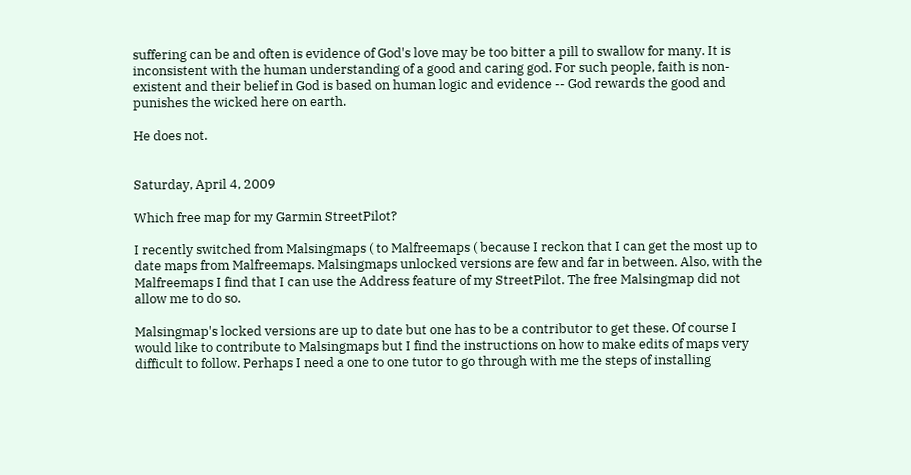suffering can be and often is evidence of God's love may be too bitter a pill to swallow for many. It is inconsistent with the human understanding of a good and caring god. For such people, faith is non-existent and their belief in God is based on human logic and evidence -- God rewards the good and punishes the wicked here on earth.

He does not.


Saturday, April 4, 2009

Which free map for my Garmin StreetPilot?

I recently switched from Malsingmaps ( to Malfreemaps ( because I reckon that I can get the most up to date maps from Malfreemaps. Malsingmaps unlocked versions are few and far in between. Also, with the Malfreemaps I find that I can use the Address feature of my StreetPilot. The free Malsingmap did not allow me to do so.

Malsingmap's locked versions are up to date but one has to be a contributor to get these. Of course I would like to contribute to Malsingmaps but I find the instructions on how to make edits of maps very difficult to follow. Perhaps I need a one to one tutor to go through with me the steps of installing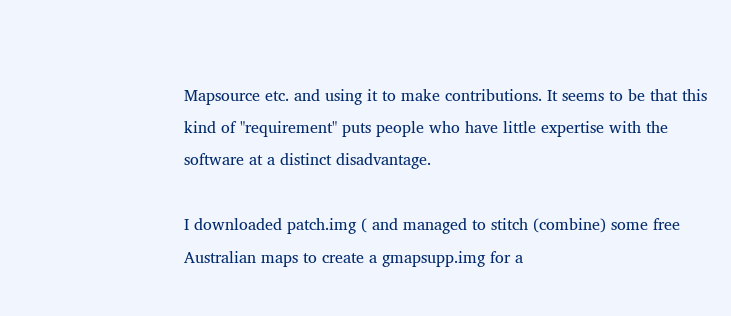Mapsource etc. and using it to make contributions. It seems to be that this kind of "requirement" puts people who have little expertise with the software at a distinct disadvantage.

I downloaded patch.img ( and managed to stitch (combine) some free Australian maps to create a gmapsupp.img for a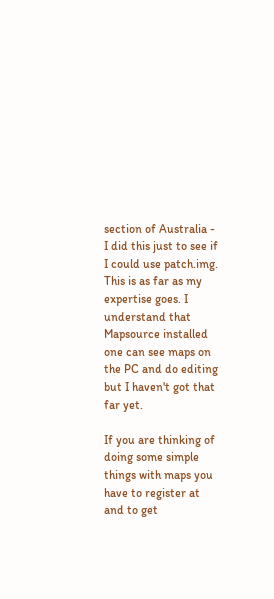section of Australia - I did this just to see if I could use patch.img. This is as far as my expertise goes. I understand that Mapsource installed one can see maps on the PC and do editing but I haven't got that far yet.

If you are thinking of doing some simple things with maps you have to register at and to get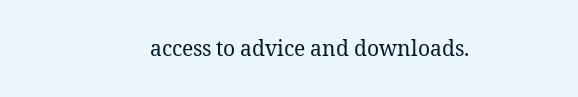access to advice and downloads.